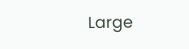Large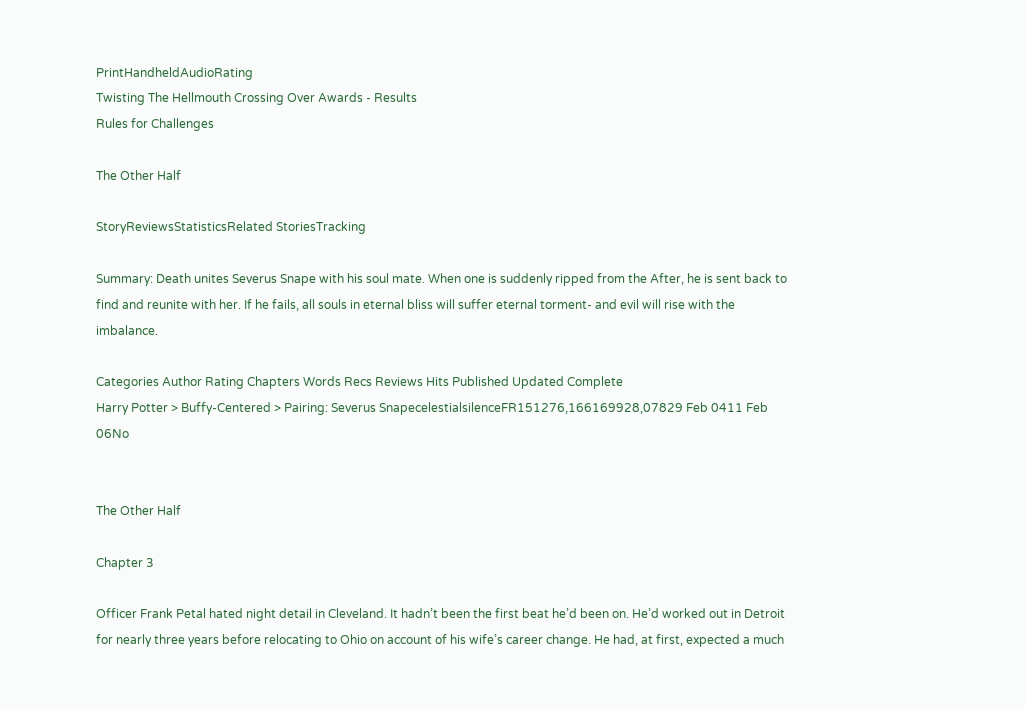PrintHandheldAudioRating
Twisting The Hellmouth Crossing Over Awards - Results
Rules for Challenges

The Other Half

StoryReviewsStatisticsRelated StoriesTracking

Summary: Death unites Severus Snape with his soul mate. When one is suddenly ripped from the After, he is sent back to find and reunite with her. If he fails, all souls in eternal bliss will suffer eternal torment- and evil will rise with the imbalance.

Categories Author Rating Chapters Words Recs Reviews Hits Published Updated Complete
Harry Potter > Buffy-Centered > Pairing: Severus SnapecelestialsilenceFR151276,166169928,07829 Feb 0411 Feb 06No


The Other Half

Chapter 3

Officer Frank Petal hated night detail in Cleveland. It hadn’t been the first beat he’d been on. He’d worked out in Detroit for nearly three years before relocating to Ohio on account of his wife’s career change. He had, at first, expected a much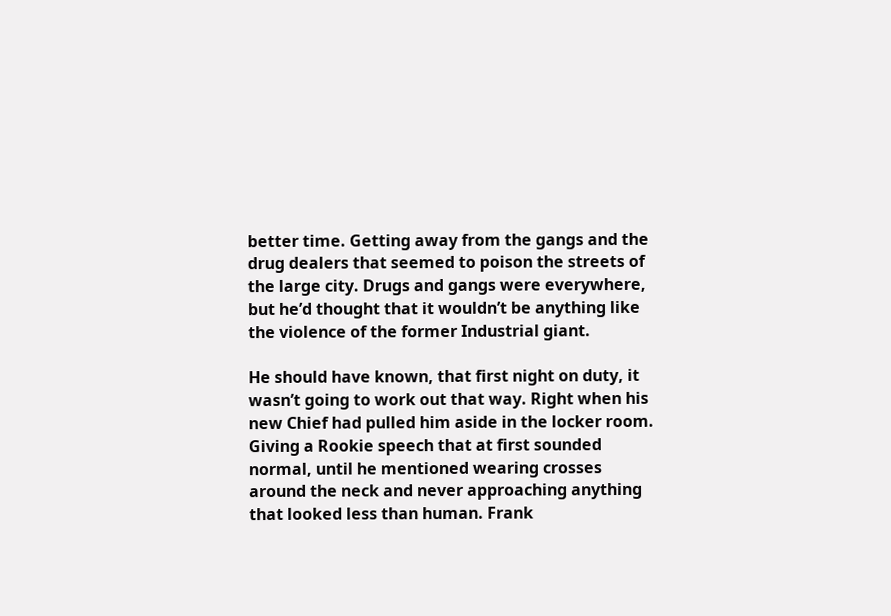better time. Getting away from the gangs and the drug dealers that seemed to poison the streets of the large city. Drugs and gangs were everywhere, but he’d thought that it wouldn’t be anything like the violence of the former Industrial giant.

He should have known, that first night on duty, it wasn’t going to work out that way. Right when his new Chief had pulled him aside in the locker room. Giving a Rookie speech that at first sounded normal, until he mentioned wearing crosses around the neck and never approaching anything that looked less than human. Frank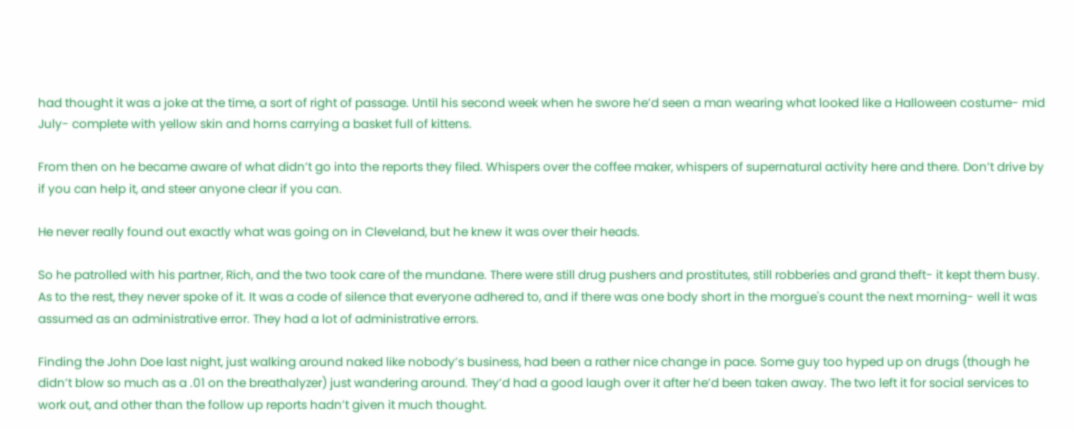had thought it was a joke at the time, a sort of right of passage. Until his second week when he swore he’d seen a man wearing what looked like a Halloween costume- mid July- complete with yellow skin and horns carrying a basket full of kittens.

From then on he became aware of what didn’t go into the reports they filed. Whispers over the coffee maker, whispers of supernatural activity here and there. Don’t drive by if you can help it, and steer anyone clear if you can.

He never really found out exactly what was going on in Cleveland, but he knew it was over their heads.

So he patrolled with his partner, Rich, and the two took care of the mundane. There were still drug pushers and prostitutes, still robberies and grand theft- it kept them busy. As to the rest, they never spoke of it. It was a code of silence that everyone adhered to, and if there was one body short in the morgue's count the next morning- well it was assumed as an administrative error. They had a lot of administrative errors.

Finding the John Doe last night, just walking around naked like nobody’s business, had been a rather nice change in pace. Some guy too hyped up on drugs (though he didn’t blow so much as a .01 on the breathalyzer) just wandering around. They’d had a good laugh over it after he’d been taken away. The two left it for social services to work out, and other than the follow up reports hadn’t given it much thought.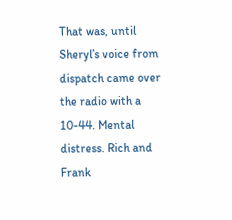That was, until Sheryl’s voice from dispatch came over the radio with a 10-44. Mental distress. Rich and Frank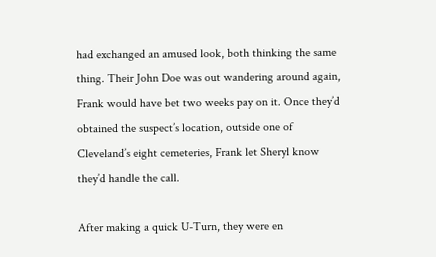had exchanged an amused look, both thinking the same thing. Their John Doe was out wandering around again, Frank would have bet two weeks pay on it. Once they’d obtained the suspect’s location, outside one of Cleveland’s eight cemeteries, Frank let Sheryl know they’d handle the call.

After making a quick U-Turn, they were en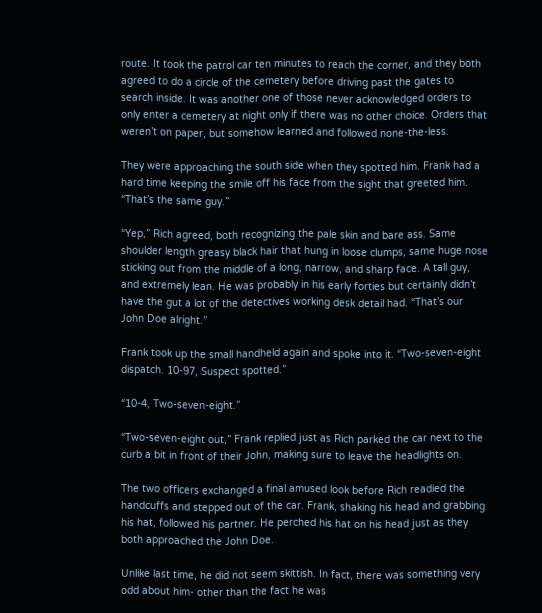route. It took the patrol car ten minutes to reach the corner, and they both agreed to do a circle of the cemetery before driving past the gates to search inside. It was another one of those never acknowledged orders to only enter a cemetery at night only if there was no other choice. Orders that weren’t on paper, but somehow learned and followed none-the-less.

They were approaching the south side when they spotted him. Frank had a hard time keeping the smile off his face from the sight that greeted him. “That’s the same guy.”

“Yep,” Rich agreed, both recognizing the pale skin and bare ass. Same shoulder length greasy black hair that hung in loose clumps, same huge nose sticking out from the middle of a long, narrow, and sharp face. A tall guy, and extremely lean. He was probably in his early forties but certainly didn’t have the gut a lot of the detectives working desk detail had. “That’s our John Doe alright.”

Frank took up the small handheld again and spoke into it. “Two-seven-eight dispatch. 10-97, Suspect spotted.”

“10-4, Two-seven-eight.”

“Two-seven-eight out,” Frank replied just as Rich parked the car next to the curb a bit in front of their John, making sure to leave the headlights on.

The two officers exchanged a final amused look before Rich readied the handcuffs and stepped out of the car. Frank, shaking his head and grabbing his hat, followed his partner. He perched his hat on his head just as they both approached the John Doe.

Unlike last time, he did not seem skittish. In fact, there was something very odd about him- other than the fact he was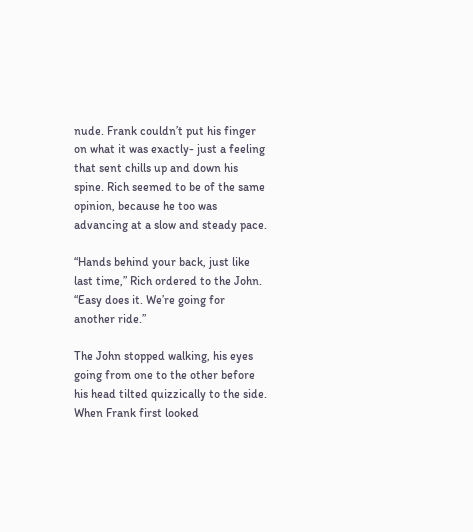nude. Frank couldn’t put his finger on what it was exactly- just a feeling that sent chills up and down his spine. Rich seemed to be of the same opinion, because he too was advancing at a slow and steady pace.

“Hands behind your back, just like last time,” Rich ordered to the John. “Easy does it. We’re going for another ride.”

The John stopped walking, his eyes going from one to the other before his head tilted quizzically to the side. When Frank first looked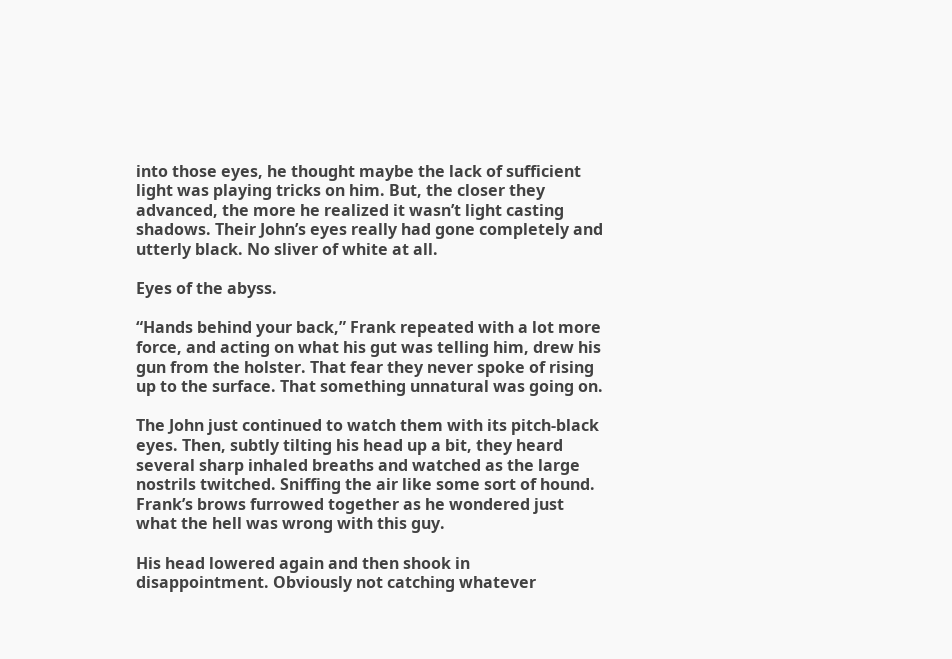into those eyes, he thought maybe the lack of sufficient light was playing tricks on him. But, the closer they advanced, the more he realized it wasn’t light casting shadows. Their John’s eyes really had gone completely and utterly black. No sliver of white at all.

Eyes of the abyss.

“Hands behind your back,” Frank repeated with a lot more force, and acting on what his gut was telling him, drew his gun from the holster. That fear they never spoke of rising up to the surface. That something unnatural was going on.

The John just continued to watch them with its pitch-black eyes. Then, subtly tilting his head up a bit, they heard several sharp inhaled breaths and watched as the large nostrils twitched. Sniffing the air like some sort of hound. Frank’s brows furrowed together as he wondered just what the hell was wrong with this guy.

His head lowered again and then shook in disappointment. Obviously not catching whatever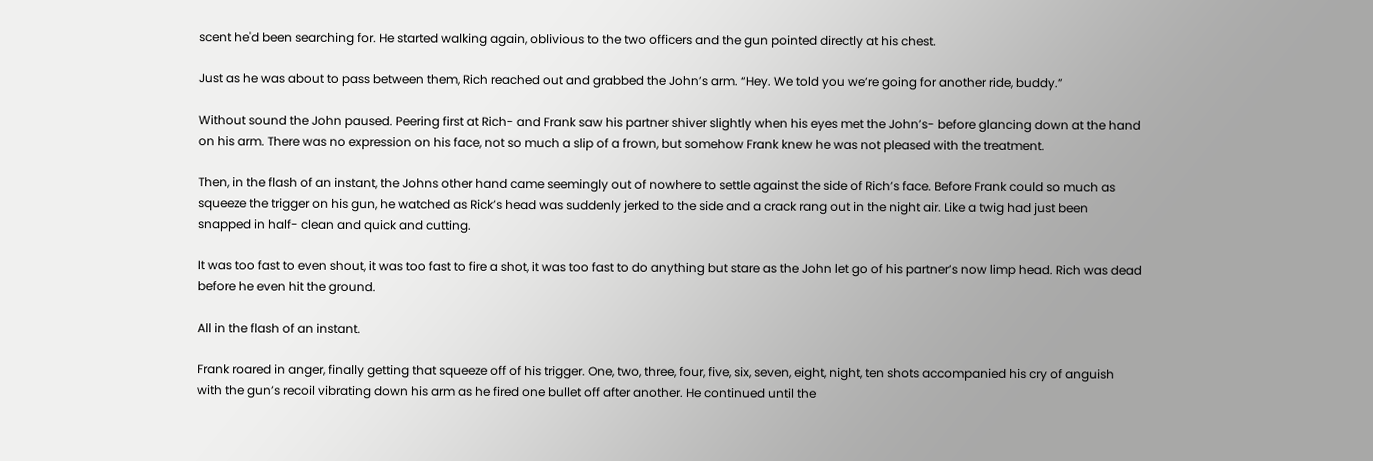scent he'd been searching for. He started walking again, oblivious to the two officers and the gun pointed directly at his chest.

Just as he was about to pass between them, Rich reached out and grabbed the John’s arm. “Hey. We told you we’re going for another ride, buddy.”

Without sound the John paused. Peering first at Rich- and Frank saw his partner shiver slightly when his eyes met the John’s- before glancing down at the hand on his arm. There was no expression on his face, not so much a slip of a frown, but somehow Frank knew he was not pleased with the treatment.

Then, in the flash of an instant, the Johns other hand came seemingly out of nowhere to settle against the side of Rich’s face. Before Frank could so much as squeeze the trigger on his gun, he watched as Rick’s head was suddenly jerked to the side and a crack rang out in the night air. Like a twig had just been snapped in half- clean and quick and cutting.

It was too fast to even shout, it was too fast to fire a shot, it was too fast to do anything but stare as the John let go of his partner’s now limp head. Rich was dead before he even hit the ground.

All in the flash of an instant.

Frank roared in anger, finally getting that squeeze off of his trigger. One, two, three, four, five, six, seven, eight, night, ten shots accompanied his cry of anguish with the gun’s recoil vibrating down his arm as he fired one bullet off after another. He continued until the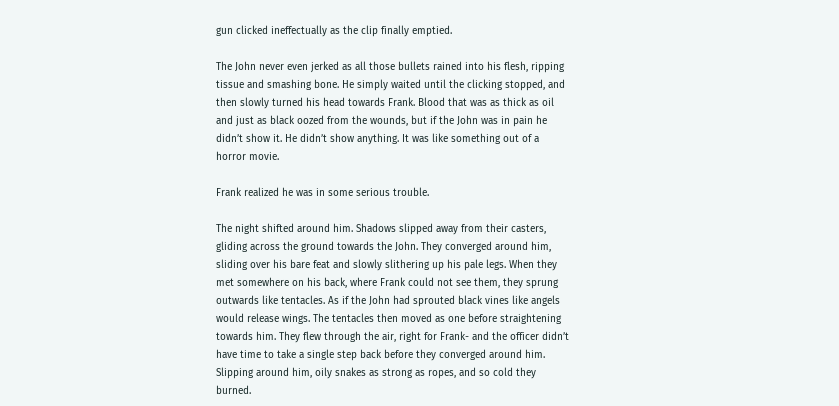gun clicked ineffectually as the clip finally emptied.

The John never even jerked as all those bullets rained into his flesh, ripping tissue and smashing bone. He simply waited until the clicking stopped, and then slowly turned his head towards Frank. Blood that was as thick as oil and just as black oozed from the wounds, but if the John was in pain he didn’t show it. He didn’t show anything. It was like something out of a horror movie.

Frank realized he was in some serious trouble.

The night shifted around him. Shadows slipped away from their casters, gliding across the ground towards the John. They converged around him, sliding over his bare feat and slowly slithering up his pale legs. When they met somewhere on his back, where Frank could not see them, they sprung outwards like tentacles. As if the John had sprouted black vines like angels would release wings. The tentacles then moved as one before straightening towards him. They flew through the air, right for Frank- and the officer didn’t have time to take a single step back before they converged around him. Slipping around him, oily snakes as strong as ropes, and so cold they burned.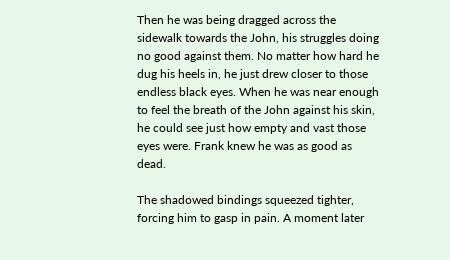Then he was being dragged across the sidewalk towards the John, his struggles doing no good against them. No matter how hard he dug his heels in, he just drew closer to those endless black eyes. When he was near enough to feel the breath of the John against his skin, he could see just how empty and vast those eyes were. Frank knew he was as good as dead.

The shadowed bindings squeezed tighter, forcing him to gasp in pain. A moment later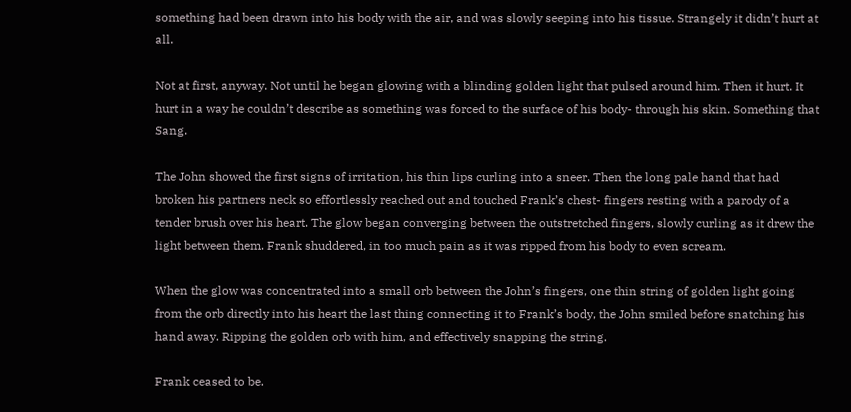something had been drawn into his body with the air, and was slowly seeping into his tissue. Strangely it didn’t hurt at all.

Not at first, anyway. Not until he began glowing with a blinding golden light that pulsed around him. Then it hurt. It hurt in a way he couldn’t describe as something was forced to the surface of his body- through his skin. Something that Sang.

The John showed the first signs of irritation, his thin lips curling into a sneer. Then the long pale hand that had broken his partners neck so effortlessly reached out and touched Frank’s chest- fingers resting with a parody of a tender brush over his heart. The glow began converging between the outstretched fingers, slowly curling as it drew the light between them. Frank shuddered, in too much pain as it was ripped from his body to even scream.

When the glow was concentrated into a small orb between the John’s fingers, one thin string of golden light going from the orb directly into his heart the last thing connecting it to Frank’s body, the John smiled before snatching his hand away. Ripping the golden orb with him, and effectively snapping the string.

Frank ceased to be.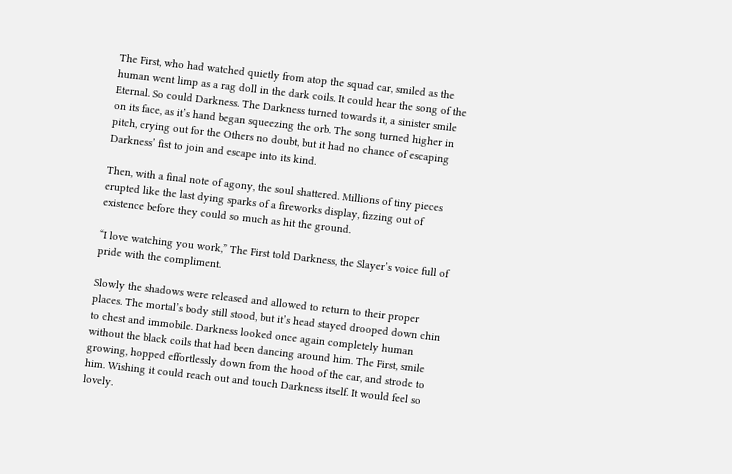The First, who had watched quietly from atop the squad car, smiled as the human went limp as a rag doll in the dark coils. It could hear the song of the Eternal. So could Darkness. The Darkness turned towards it, a sinister smile on its face, as it’s hand began squeezing the orb. The song turned higher in pitch, crying out for the Others no doubt, but it had no chance of escaping Darkness’ fist to join and escape into its kind.

Then, with a final note of agony, the soul shattered. Millions of tiny pieces erupted like the last dying sparks of a fireworks display, fizzing out of existence before they could so much as hit the ground.

“I love watching you work,” The First told Darkness, the Slayer’s voice full of pride with the compliment.

Slowly the shadows were released and allowed to return to their proper places. The mortal’s body still stood, but it’s head stayed drooped down chin to chest and immobile. Darkness looked once again completely human without the black coils that had been dancing around him. The First, smile growing, hopped effortlessly down from the hood of the car, and strode to him. Wishing it could reach out and touch Darkness itself. It would feel so lovely.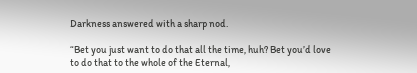Darkness answered with a sharp nod.

“Bet you just want to do that all the time, huh? Bet you’d love to do that to the whole of the Eternal,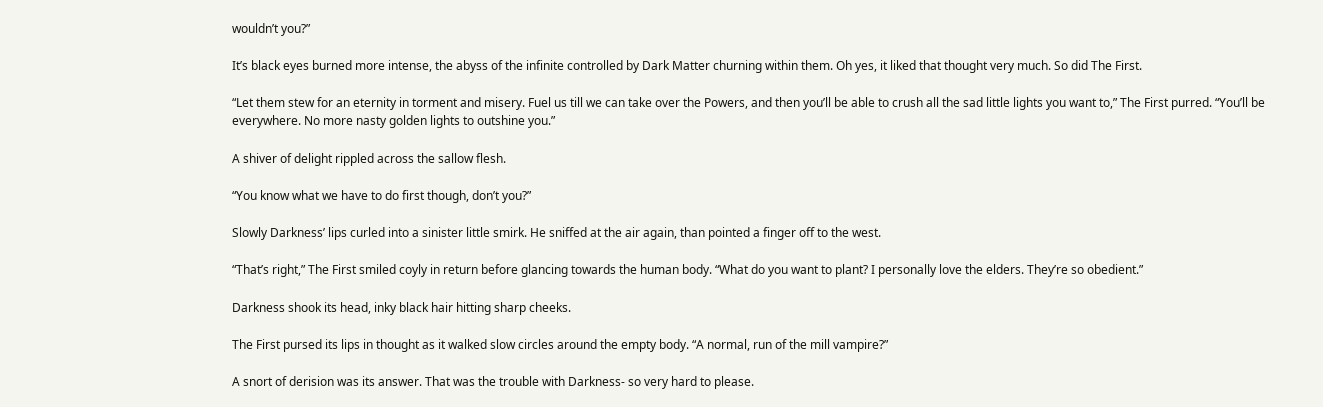wouldn’t you?”

It’s black eyes burned more intense, the abyss of the infinite controlled by Dark Matter churning within them. Oh yes, it liked that thought very much. So did The First.

“Let them stew for an eternity in torment and misery. Fuel us till we can take over the Powers, and then you’ll be able to crush all the sad little lights you want to,” The First purred. “You’ll be everywhere. No more nasty golden lights to outshine you.”

A shiver of delight rippled across the sallow flesh.

“You know what we have to do first though, don’t you?”

Slowly Darkness’ lips curled into a sinister little smirk. He sniffed at the air again, than pointed a finger off to the west.

“That’s right,” The First smiled coyly in return before glancing towards the human body. “What do you want to plant? I personally love the elders. They’re so obedient.”

Darkness shook its head, inky black hair hitting sharp cheeks.

The First pursed its lips in thought as it walked slow circles around the empty body. “A normal, run of the mill vampire?”

A snort of derision was its answer. That was the trouble with Darkness- so very hard to please.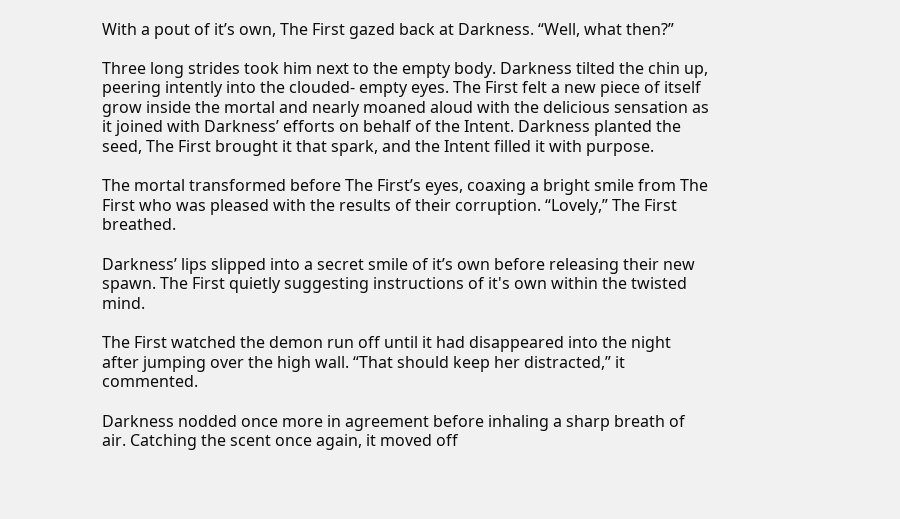With a pout of it’s own, The First gazed back at Darkness. “Well, what then?”

Three long strides took him next to the empty body. Darkness tilted the chin up, peering intently into the clouded- empty eyes. The First felt a new piece of itself grow inside the mortal and nearly moaned aloud with the delicious sensation as it joined with Darkness’ efforts on behalf of the Intent. Darkness planted the seed, The First brought it that spark, and the Intent filled it with purpose.

The mortal transformed before The First’s eyes, coaxing a bright smile from The First who was pleased with the results of their corruption. “Lovely,” The First breathed.

Darkness’ lips slipped into a secret smile of it’s own before releasing their new spawn. The First quietly suggesting instructions of it's own within the twisted mind.

The First watched the demon run off until it had disappeared into the night after jumping over the high wall. “That should keep her distracted,” it commented.

Darkness nodded once more in agreement before inhaling a sharp breath of air. Catching the scent once again, it moved off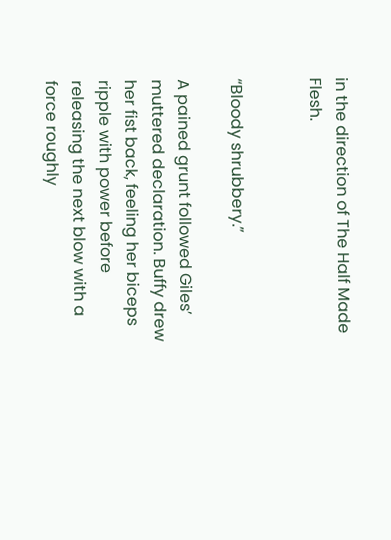in the direction of The Half Made Flesh.


“Bloody shrubbery.”

A pained grunt followed Giles’ muttered declaration. Buffy drew her fist back, feeling her biceps ripple with power before releasing the next blow with a force roughly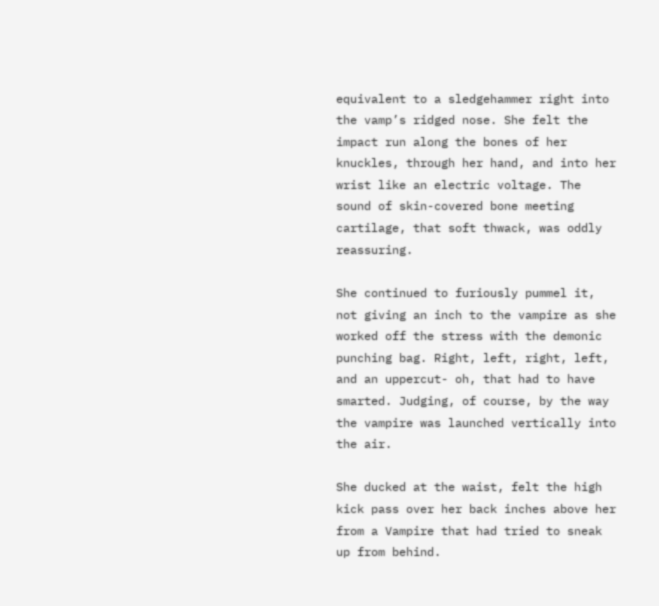equivalent to a sledgehammer right into the vamp’s ridged nose. She felt the impact run along the bones of her knuckles, through her hand, and into her wrist like an electric voltage. The sound of skin-covered bone meeting cartilage, that soft thwack, was oddly reassuring.

She continued to furiously pummel it, not giving an inch to the vampire as she worked off the stress with the demonic punching bag. Right, left, right, left, and an uppercut- oh, that had to have smarted. Judging, of course, by the way the vampire was launched vertically into the air.

She ducked at the waist, felt the high kick pass over her back inches above her from a Vampire that had tried to sneak up from behind.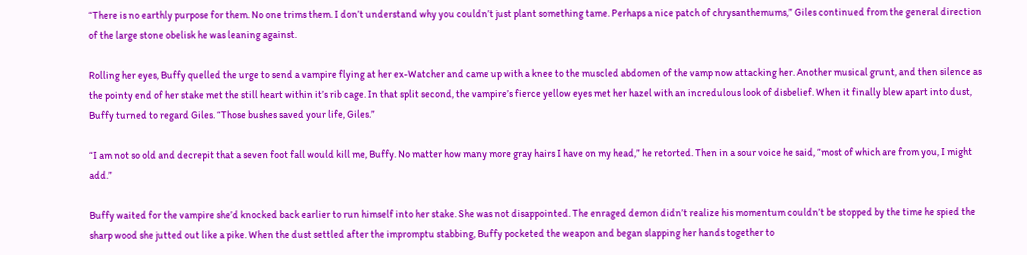“There is no earthly purpose for them. No one trims them. I don’t understand why you couldn’t just plant something tame. Perhaps a nice patch of chrysanthemums,” Giles continued from the general direction of the large stone obelisk he was leaning against.

Rolling her eyes, Buffy quelled the urge to send a vampire flying at her ex-Watcher and came up with a knee to the muscled abdomen of the vamp now attacking her. Another musical grunt, and then silence as the pointy end of her stake met the still heart within it’s rib cage. In that split second, the vampire’s fierce yellow eyes met her hazel with an incredulous look of disbelief. When it finally blew apart into dust, Buffy turned to regard Giles. “Those bushes saved your life, Giles.”

“I am not so old and decrepit that a seven foot fall would kill me, Buffy. No matter how many more gray hairs I have on my head,” he retorted. Then in a sour voice he said, “most of which are from you, I might add.”

Buffy waited for the vampire she’d knocked back earlier to run himself into her stake. She was not disappointed. The enraged demon didn’t realize his momentum couldn’t be stopped by the time he spied the sharp wood she jutted out like a pike. When the dust settled after the impromptu stabbing, Buffy pocketed the weapon and began slapping her hands together to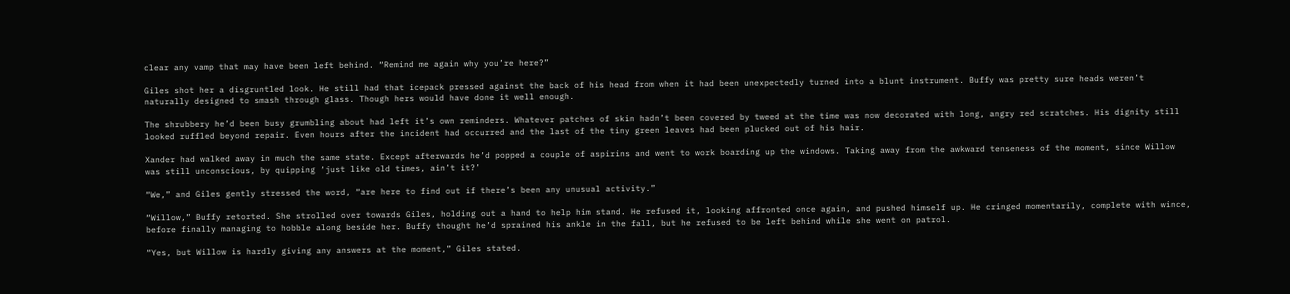clear any vamp that may have been left behind. “Remind me again why you’re here?”

Giles shot her a disgruntled look. He still had that icepack pressed against the back of his head from when it had been unexpectedly turned into a blunt instrument. Buffy was pretty sure heads weren’t naturally designed to smash through glass. Though hers would have done it well enough.

The shrubbery he’d been busy grumbling about had left it’s own reminders. Whatever patches of skin hadn’t been covered by tweed at the time was now decorated with long, angry red scratches. His dignity still looked ruffled beyond repair. Even hours after the incident had occurred and the last of the tiny green leaves had been plucked out of his hair.

Xander had walked away in much the same state. Except afterwards he’d popped a couple of aspirins and went to work boarding up the windows. Taking away from the awkward tenseness of the moment, since Willow was still unconscious, by quipping ‘just like old times, ain’t it?’

“We,” and Giles gently stressed the word, “are here to find out if there’s been any unusual activity.”

“Willow,” Buffy retorted. She strolled over towards Giles, holding out a hand to help him stand. He refused it, looking affronted once again, and pushed himself up. He cringed momentarily, complete with wince, before finally managing to hobble along beside her. Buffy thought he’d sprained his ankle in the fall, but he refused to be left behind while she went on patrol.

“Yes, but Willow is hardly giving any answers at the moment,” Giles stated.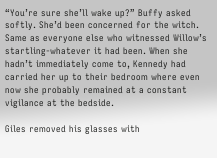“You’re sure she’ll wake up?” Buffy asked softly. She’d been concerned for the witch. Same as everyone else who witnessed Willow’s startling-whatever it had been. When she hadn’t immediately come to, Kennedy had carried her up to their bedroom where even now she probably remained at a constant vigilance at the bedside.

Giles removed his glasses with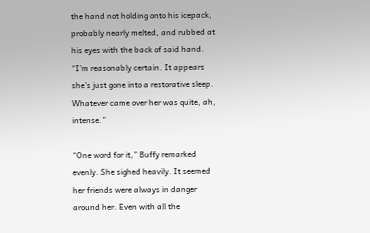the hand not holding onto his icepack, probably nearly melted, and rubbed at his eyes with the back of said hand. “I’m reasonably certain. It appears she’s just gone into a restorative sleep. Whatever came over her was quite, ah, intense.”

“One word for it,” Buffy remarked evenly. She sighed heavily. It seemed her friends were always in danger around her. Even with all the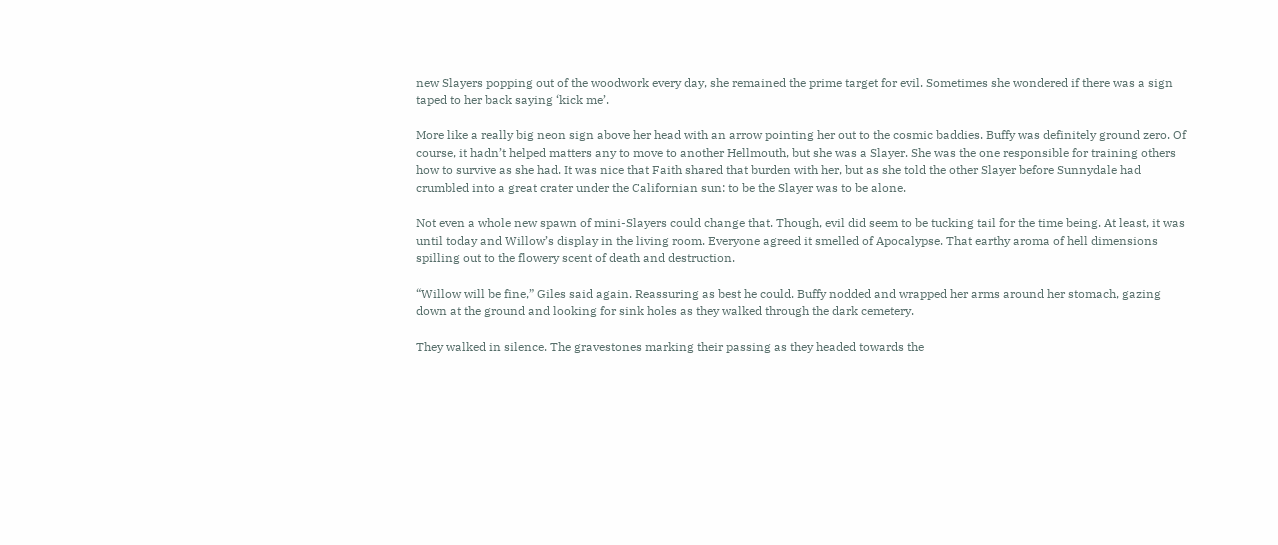new Slayers popping out of the woodwork every day, she remained the prime target for evil. Sometimes she wondered if there was a sign taped to her back saying ‘kick me’.

More like a really big neon sign above her head with an arrow pointing her out to the cosmic baddies. Buffy was definitely ground zero. Of course, it hadn’t helped matters any to move to another Hellmouth, but she was a Slayer. She was the one responsible for training others how to survive as she had. It was nice that Faith shared that burden with her, but as she told the other Slayer before Sunnydale had crumbled into a great crater under the Californian sun: to be the Slayer was to be alone.

Not even a whole new spawn of mini-Slayers could change that. Though, evil did seem to be tucking tail for the time being. At least, it was until today and Willow’s display in the living room. Everyone agreed it smelled of Apocalypse. That earthy aroma of hell dimensions spilling out to the flowery scent of death and destruction.

“Willow will be fine,” Giles said again. Reassuring as best he could. Buffy nodded and wrapped her arms around her stomach, gazing down at the ground and looking for sink holes as they walked through the dark cemetery.

They walked in silence. The gravestones marking their passing as they headed towards the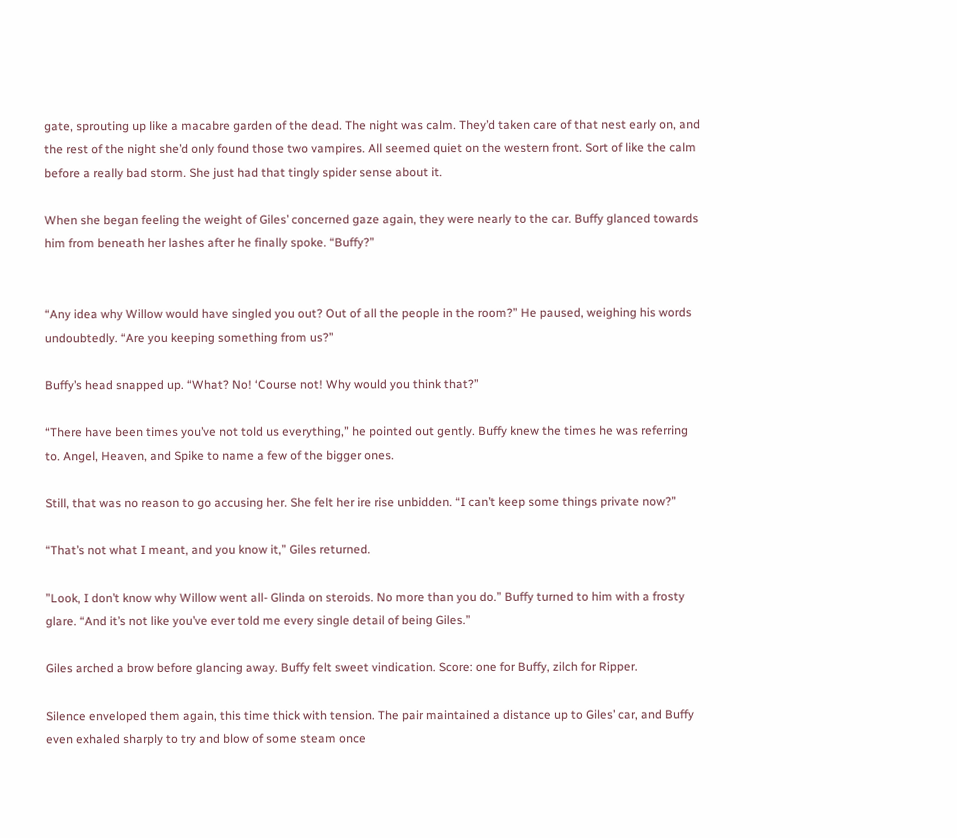gate, sprouting up like a macabre garden of the dead. The night was calm. They’d taken care of that nest early on, and the rest of the night she’d only found those two vampires. All seemed quiet on the western front. Sort of like the calm before a really bad storm. She just had that tingly spider sense about it.

When she began feeling the weight of Giles’ concerned gaze again, they were nearly to the car. Buffy glanced towards him from beneath her lashes after he finally spoke. “Buffy?”


“Any idea why Willow would have singled you out? Out of all the people in the room?” He paused, weighing his words undoubtedly. “Are you keeping something from us?”

Buffy’s head snapped up. “What? No! ‘Course not! Why would you think that?”

“There have been times you’ve not told us everything,” he pointed out gently. Buffy knew the times he was referring to. Angel, Heaven, and Spike to name a few of the bigger ones.

Still, that was no reason to go accusing her. She felt her ire rise unbidden. “I can’t keep some things private now?”

“That’s not what I meant, and you know it,” Giles returned.

”Look, I don’t know why Willow went all- Glinda on steroids. No more than you do.” Buffy turned to him with a frosty glare. “And it’s not like you’ve ever told me every single detail of being Giles.”

Giles arched a brow before glancing away. Buffy felt sweet vindication. Score: one for Buffy, zilch for Ripper.

Silence enveloped them again, this time thick with tension. The pair maintained a distance up to Giles’ car, and Buffy even exhaled sharply to try and blow of some steam once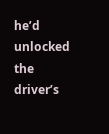he’d unlocked the driver’s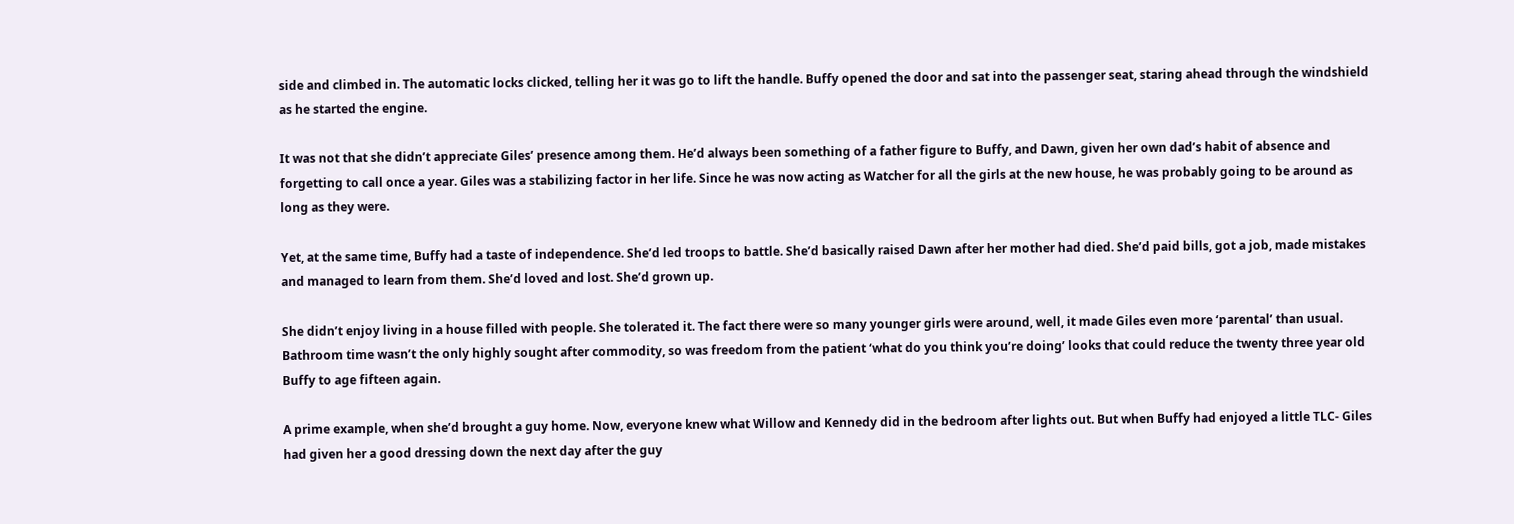side and climbed in. The automatic locks clicked, telling her it was go to lift the handle. Buffy opened the door and sat into the passenger seat, staring ahead through the windshield as he started the engine.

It was not that she didn’t appreciate Giles’ presence among them. He’d always been something of a father figure to Buffy, and Dawn, given her own dad’s habit of absence and forgetting to call once a year. Giles was a stabilizing factor in her life. Since he was now acting as Watcher for all the girls at the new house, he was probably going to be around as long as they were.

Yet, at the same time, Buffy had a taste of independence. She’d led troops to battle. She’d basically raised Dawn after her mother had died. She’d paid bills, got a job, made mistakes and managed to learn from them. She’d loved and lost. She’d grown up.

She didn’t enjoy living in a house filled with people. She tolerated it. The fact there were so many younger girls were around, well, it made Giles even more ‘parental’ than usual. Bathroom time wasn’t the only highly sought after commodity, so was freedom from the patient ‘what do you think you’re doing’ looks that could reduce the twenty three year old Buffy to age fifteen again.

A prime example, when she’d brought a guy home. Now, everyone knew what Willow and Kennedy did in the bedroom after lights out. But when Buffy had enjoyed a little TLC- Giles had given her a good dressing down the next day after the guy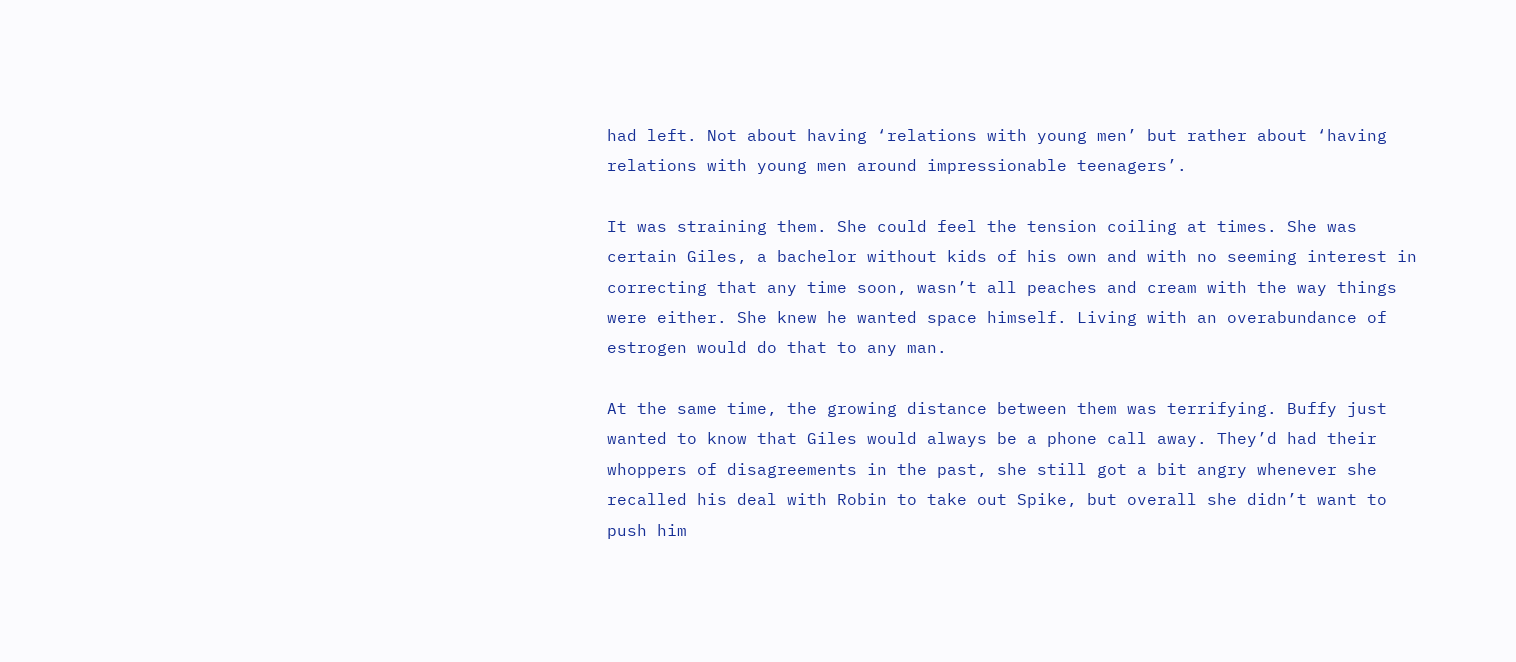had left. Not about having ‘relations with young men’ but rather about ‘having relations with young men around impressionable teenagers’.

It was straining them. She could feel the tension coiling at times. She was certain Giles, a bachelor without kids of his own and with no seeming interest in correcting that any time soon, wasn’t all peaches and cream with the way things were either. She knew he wanted space himself. Living with an overabundance of estrogen would do that to any man.

At the same time, the growing distance between them was terrifying. Buffy just wanted to know that Giles would always be a phone call away. They’d had their whoppers of disagreements in the past, she still got a bit angry whenever she recalled his deal with Robin to take out Spike, but overall she didn’t want to push him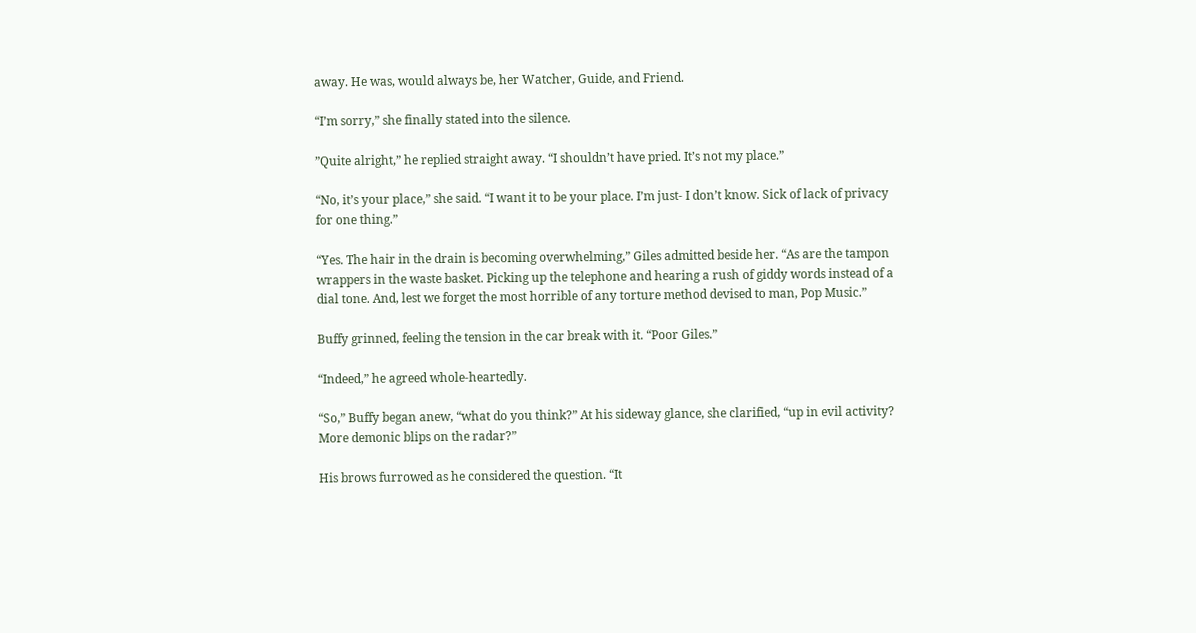away. He was, would always be, her Watcher, Guide, and Friend.

“I’m sorry,” she finally stated into the silence.

”Quite alright,” he replied straight away. “I shouldn’t have pried. It’s not my place.”

“No, it’s your place,” she said. “I want it to be your place. I’m just- I don’t know. Sick of lack of privacy for one thing.”

“Yes. The hair in the drain is becoming overwhelming,” Giles admitted beside her. “As are the tampon wrappers in the waste basket. Picking up the telephone and hearing a rush of giddy words instead of a dial tone. And, lest we forget the most horrible of any torture method devised to man, Pop Music.”

Buffy grinned, feeling the tension in the car break with it. “Poor Giles.”

“Indeed,” he agreed whole-heartedly.

“So,” Buffy began anew, “what do you think?” At his sideway glance, she clarified, “up in evil activity? More demonic blips on the radar?”

His brows furrowed as he considered the question. “It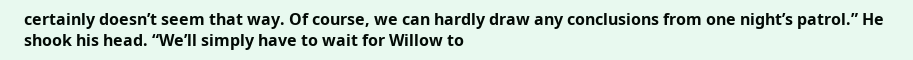certainly doesn’t seem that way. Of course, we can hardly draw any conclusions from one night’s patrol.” He shook his head. “We’ll simply have to wait for Willow to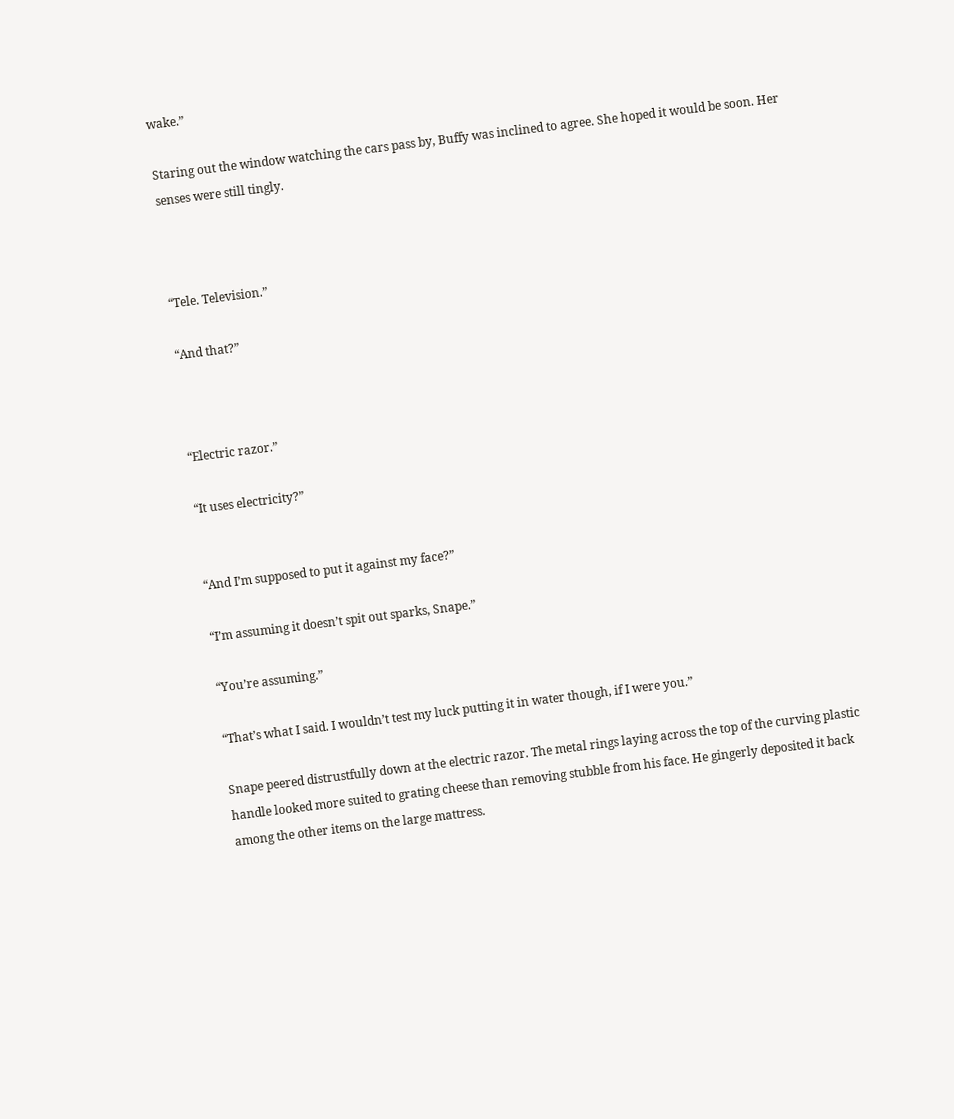wake.”

Staring out the window watching the cars pass by, Buffy was inclined to agree. She hoped it would be soon. Her senses were still tingly.



“Tele. Television.”

“And that?”



“Electric razor.”

“It uses electricity?”


“And I’m supposed to put it against my face?”

“I’m assuming it doesn’t spit out sparks, Snape.”

“You’re assuming.”

“That’s what I said. I wouldn’t test my luck putting it in water though, if I were you.”

Snape peered distrustfully down at the electric razor. The metal rings laying across the top of the curving plastic handle looked more suited to grating cheese than removing stubble from his face. He gingerly deposited it back among the other items on the large mattress.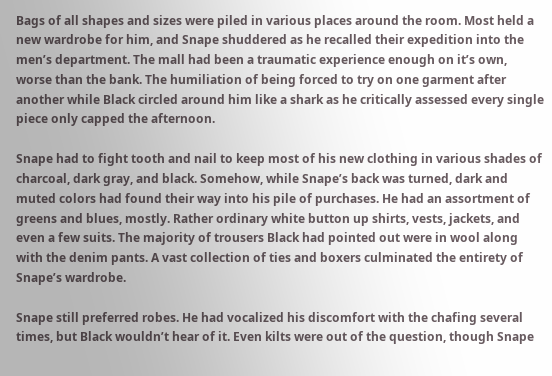Bags of all shapes and sizes were piled in various places around the room. Most held a new wardrobe for him, and Snape shuddered as he recalled their expedition into the men’s department. The mall had been a traumatic experience enough on it’s own, worse than the bank. The humiliation of being forced to try on one garment after another while Black circled around him like a shark as he critically assessed every single piece only capped the afternoon.

Snape had to fight tooth and nail to keep most of his new clothing in various shades of charcoal, dark gray, and black. Somehow, while Snape’s back was turned, dark and muted colors had found their way into his pile of purchases. He had an assortment of greens and blues, mostly. Rather ordinary white button up shirts, vests, jackets, and even a few suits. The majority of trousers Black had pointed out were in wool along with the denim pants. A vast collection of ties and boxers culminated the entirety of Snape’s wardrobe.

Snape still preferred robes. He had vocalized his discomfort with the chafing several times, but Black wouldn’t hear of it. Even kilts were out of the question, though Snape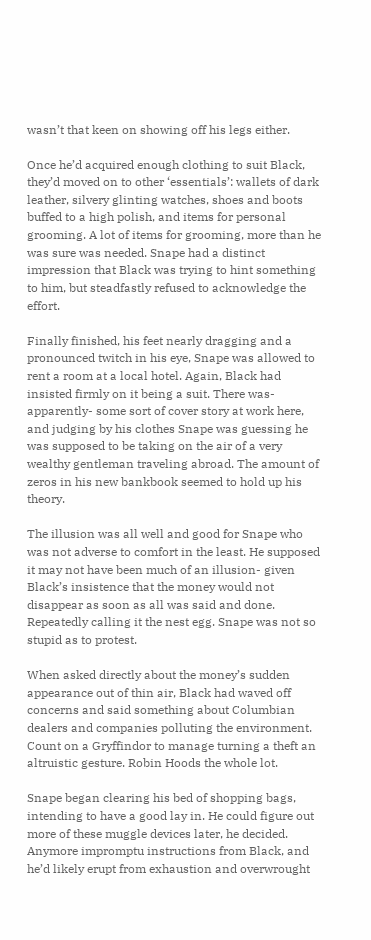wasn’t that keen on showing off his legs either.

Once he’d acquired enough clothing to suit Black, they’d moved on to other ‘essentials’: wallets of dark leather, silvery glinting watches, shoes and boots buffed to a high polish, and items for personal grooming. A lot of items for grooming, more than he was sure was needed. Snape had a distinct impression that Black was trying to hint something to him, but steadfastly refused to acknowledge the effort.

Finally finished, his feet nearly dragging and a pronounced twitch in his eye, Snape was allowed to rent a room at a local hotel. Again, Black had insisted firmly on it being a suit. There was- apparently- some sort of cover story at work here, and judging by his clothes Snape was guessing he was supposed to be taking on the air of a very wealthy gentleman traveling abroad. The amount of zeros in his new bankbook seemed to hold up his theory.

The illusion was all well and good for Snape who was not adverse to comfort in the least. He supposed it may not have been much of an illusion- given Black’s insistence that the money would not disappear as soon as all was said and done. Repeatedly calling it the nest egg. Snape was not so stupid as to protest.

When asked directly about the money’s sudden appearance out of thin air, Black had waved off concerns and said something about Columbian dealers and companies polluting the environment. Count on a Gryffindor to manage turning a theft an altruistic gesture. Robin Hoods the whole lot.

Snape began clearing his bed of shopping bags, intending to have a good lay in. He could figure out more of these muggle devices later, he decided. Anymore impromptu instructions from Black, and he’d likely erupt from exhaustion and overwrought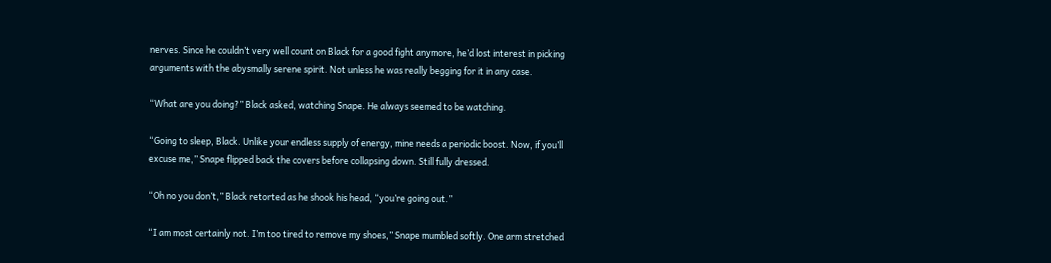nerves. Since he couldn’t very well count on Black for a good fight anymore, he’d lost interest in picking arguments with the abysmally serene spirit. Not unless he was really begging for it in any case.

“What are you doing?” Black asked, watching Snape. He always seemed to be watching.

“Going to sleep, Black. Unlike your endless supply of energy, mine needs a periodic boost. Now, if you’ll excuse me,” Snape flipped back the covers before collapsing down. Still fully dressed.

“Oh no you don’t,” Black retorted as he shook his head, “you’re going out.”

“I am most certainly not. I’m too tired to remove my shoes,” Snape mumbled softly. One arm stretched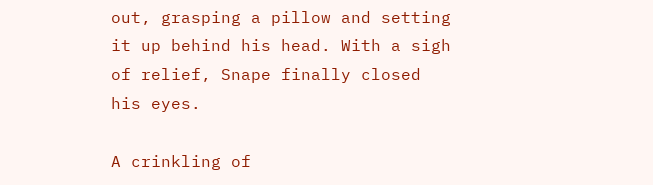out, grasping a pillow and setting it up behind his head. With a sigh of relief, Snape finally closed his eyes.

A crinkling of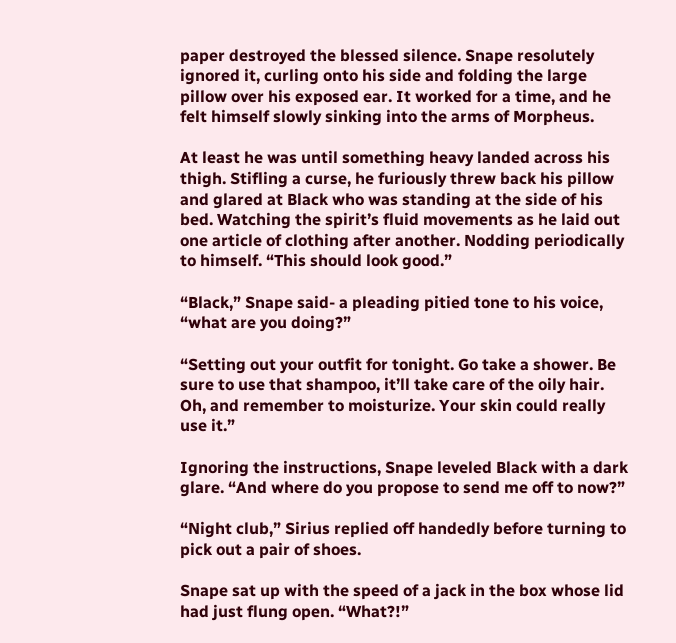paper destroyed the blessed silence. Snape resolutely ignored it, curling onto his side and folding the large pillow over his exposed ear. It worked for a time, and he felt himself slowly sinking into the arms of Morpheus.

At least he was until something heavy landed across his thigh. Stifling a curse, he furiously threw back his pillow and glared at Black who was standing at the side of his bed. Watching the spirit’s fluid movements as he laid out one article of clothing after another. Nodding periodically to himself. “This should look good.”

“Black,” Snape said- a pleading pitied tone to his voice, “what are you doing?”

“Setting out your outfit for tonight. Go take a shower. Be sure to use that shampoo, it’ll take care of the oily hair. Oh, and remember to moisturize. Your skin could really use it.”

Ignoring the instructions, Snape leveled Black with a dark glare. “And where do you propose to send me off to now?”

“Night club,” Sirius replied off handedly before turning to pick out a pair of shoes.

Snape sat up with the speed of a jack in the box whose lid had just flung open. “What?!”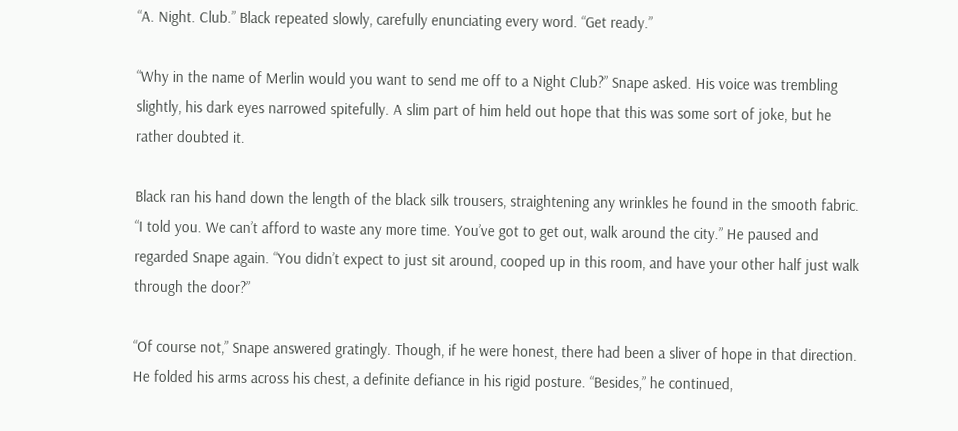“A. Night. Club.” Black repeated slowly, carefully enunciating every word. “Get ready.”

“Why in the name of Merlin would you want to send me off to a Night Club?” Snape asked. His voice was trembling slightly, his dark eyes narrowed spitefully. A slim part of him held out hope that this was some sort of joke, but he rather doubted it.

Black ran his hand down the length of the black silk trousers, straightening any wrinkles he found in the smooth fabric. “I told you. We can’t afford to waste any more time. You’ve got to get out, walk around the city.” He paused and regarded Snape again. “You didn’t expect to just sit around, cooped up in this room, and have your other half just walk through the door?”

“Of course not,” Snape answered gratingly. Though, if he were honest, there had been a sliver of hope in that direction. He folded his arms across his chest, a definite defiance in his rigid posture. “Besides,” he continued,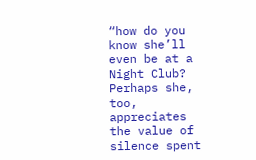“how do you know she’ll even be at a Night Club? Perhaps she, too, appreciates the value of silence spent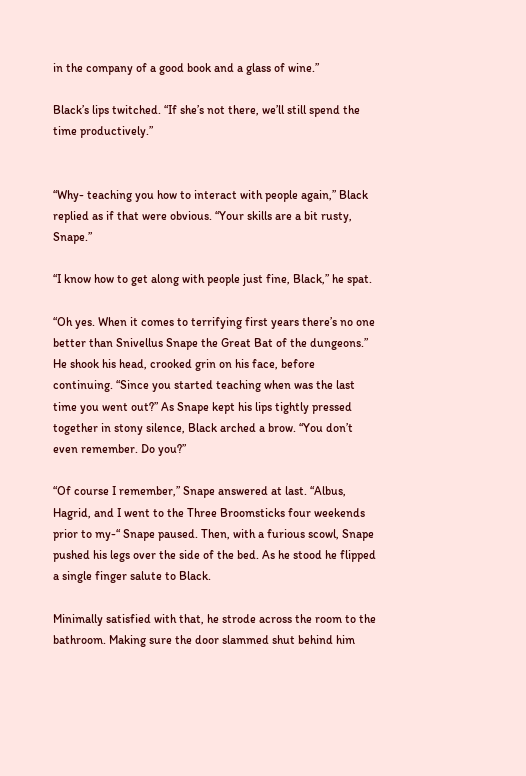in the company of a good book and a glass of wine.”

Black’s lips twitched. “If she’s not there, we’ll still spend the time productively.”


“Why- teaching you how to interact with people again,” Black replied as if that were obvious. “Your skills are a bit rusty, Snape.”

“I know how to get along with people just fine, Black,” he spat.

“Oh yes. When it comes to terrifying first years there’s no one better than Snivellus Snape the Great Bat of the dungeons.” He shook his head, crooked grin on his face, before continuing. “Since you started teaching when was the last time you went out?” As Snape kept his lips tightly pressed together in stony silence, Black arched a brow. “You don’t even remember. Do you?”

“Of course I remember,” Snape answered at last. “Albus, Hagrid, and I went to the Three Broomsticks four weekends prior to my-“ Snape paused. Then, with a furious scowl, Snape pushed his legs over the side of the bed. As he stood he flipped a single finger salute to Black.

Minimally satisfied with that, he strode across the room to the bathroom. Making sure the door slammed shut behind him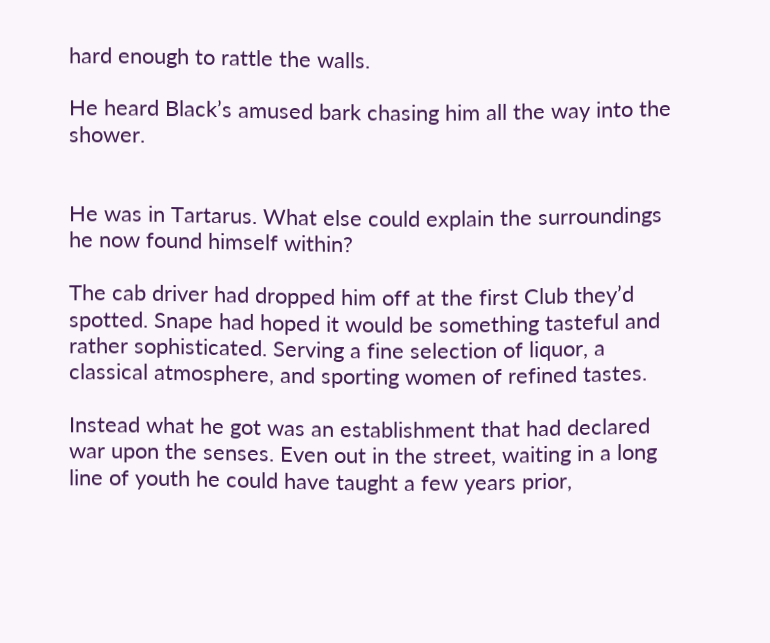hard enough to rattle the walls.

He heard Black’s amused bark chasing him all the way into the shower.


He was in Tartarus. What else could explain the surroundings he now found himself within?

The cab driver had dropped him off at the first Club they’d spotted. Snape had hoped it would be something tasteful and rather sophisticated. Serving a fine selection of liquor, a classical atmosphere, and sporting women of refined tastes.

Instead what he got was an establishment that had declared war upon the senses. Even out in the street, waiting in a long line of youth he could have taught a few years prior,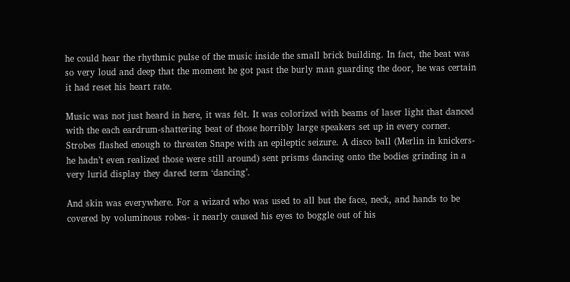he could hear the rhythmic pulse of the music inside the small brick building. In fact, the beat was so very loud and deep that the moment he got past the burly man guarding the door, he was certain it had reset his heart rate.

Music was not just heard in here, it was felt. It was colorized with beams of laser light that danced with the each eardrum-shattering beat of those horribly large speakers set up in every corner. Strobes flashed enough to threaten Snape with an epileptic seizure. A disco ball (Merlin in knickers- he hadn’t even realized those were still around) sent prisms dancing onto the bodies grinding in a very lurid display they dared term ‘dancing’.

And skin was everywhere. For a wizard who was used to all but the face, neck, and hands to be covered by voluminous robes- it nearly caused his eyes to boggle out of his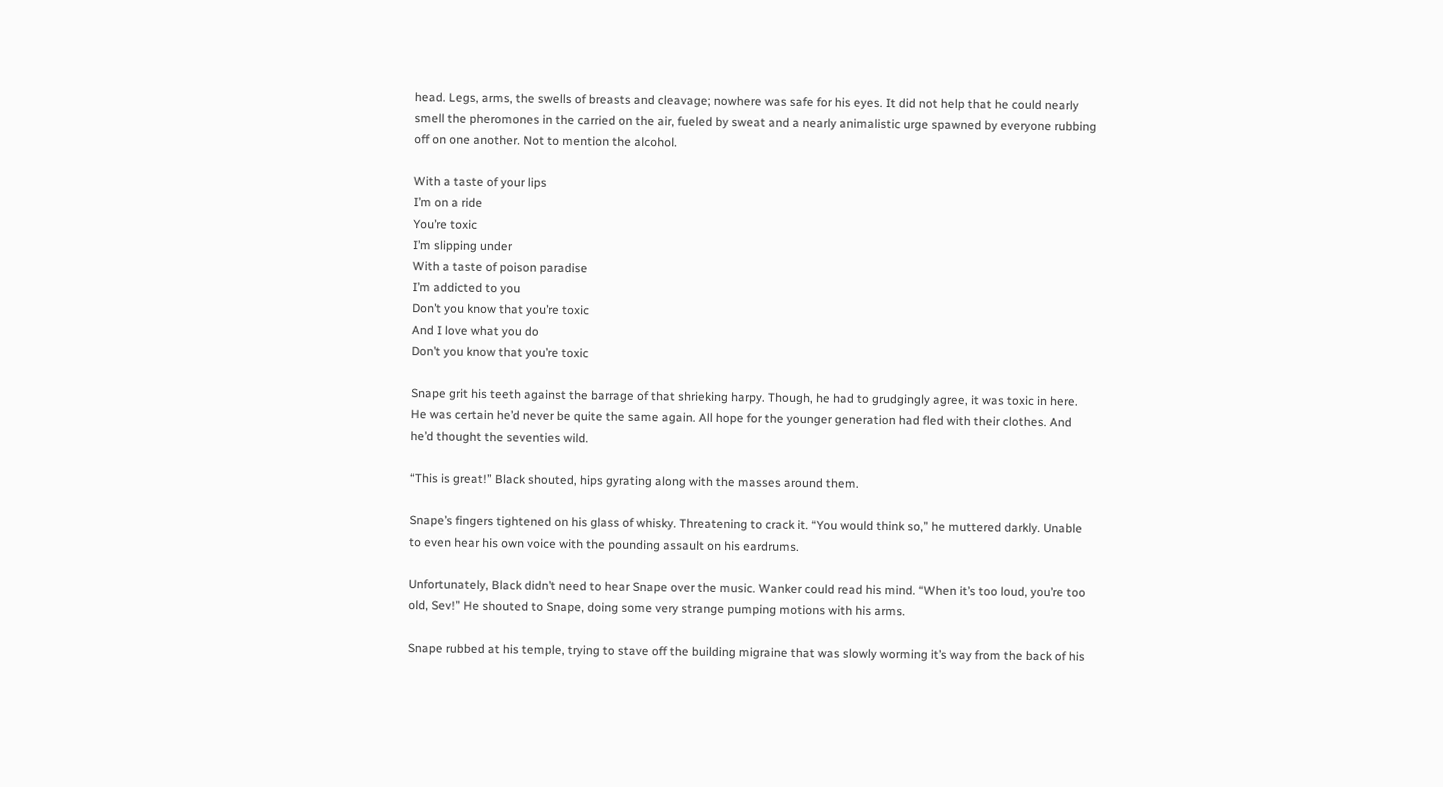head. Legs, arms, the swells of breasts and cleavage; nowhere was safe for his eyes. It did not help that he could nearly smell the pheromones in the carried on the air, fueled by sweat and a nearly animalistic urge spawned by everyone rubbing off on one another. Not to mention the alcohol.

With a taste of your lips
I’m on a ride
You’re toxic
I’m slipping under
With a taste of poison paradise
I’m addicted to you
Don’t you know that you’re toxic
And I love what you do
Don’t you know that you’re toxic

Snape grit his teeth against the barrage of that shrieking harpy. Though, he had to grudgingly agree, it was toxic in here. He was certain he’d never be quite the same again. All hope for the younger generation had fled with their clothes. And he’d thought the seventies wild.

“This is great!” Black shouted, hips gyrating along with the masses around them.

Snape’s fingers tightened on his glass of whisky. Threatening to crack it. “You would think so,” he muttered darkly. Unable to even hear his own voice with the pounding assault on his eardrums.

Unfortunately, Black didn’t need to hear Snape over the music. Wanker could read his mind. “When it’s too loud, you’re too old, Sev!” He shouted to Snape, doing some very strange pumping motions with his arms.

Snape rubbed at his temple, trying to stave off the building migraine that was slowly worming it’s way from the back of his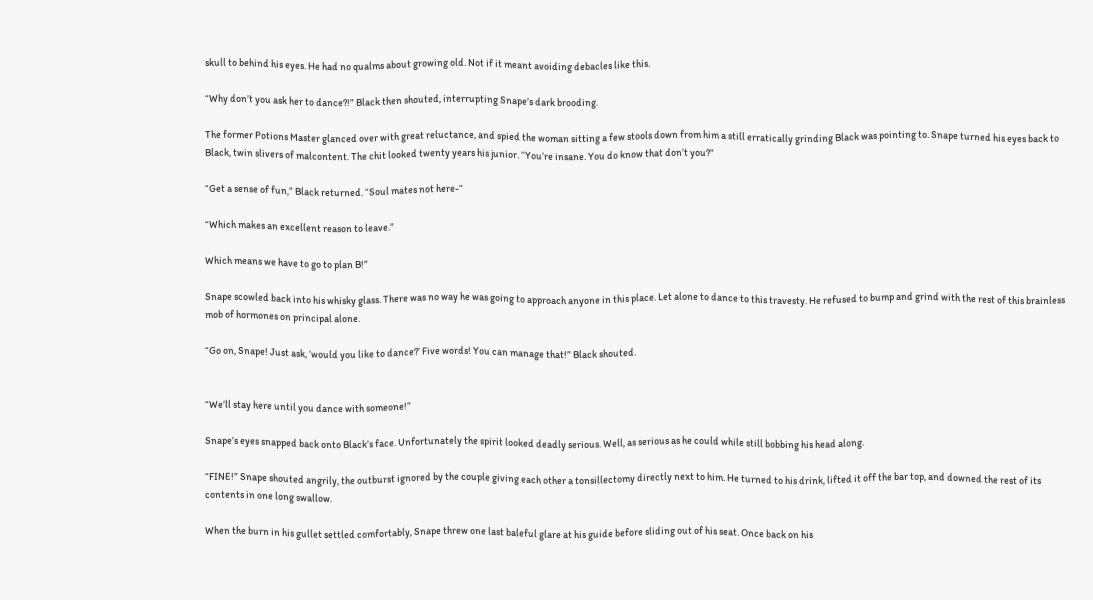skull to behind his eyes. He had no qualms about growing old. Not if it meant avoiding debacles like this.

“Why don’t you ask her to dance?!” Black then shouted, interrupting Snape’s dark brooding.

The former Potions Master glanced over with great reluctance, and spied the woman sitting a few stools down from him a still erratically grinding Black was pointing to. Snape turned his eyes back to Black, twin slivers of malcontent. The chit looked twenty years his junior. “You’re insane. You do know that don’t you?”

“Get a sense of fun,” Black returned. “Soul mates not here-“

“Which makes an excellent reason to leave.”

Which means we have to go to plan B!”

Snape scowled back into his whisky glass. There was no way he was going to approach anyone in this place. Let alone to dance to this travesty. He refused to bump and grind with the rest of this brainless mob of hormones on principal alone.

“Go on, Snape! Just ask, ‘would you like to dance?’ Five words! You can manage that!” Black shouted.


“We’ll stay here until you dance with someone!”

Snape’s eyes snapped back onto Black’s face. Unfortunately the spirit looked deadly serious. Well, as serious as he could while still bobbing his head along.

“FINE!” Snape shouted angrily, the outburst ignored by the couple giving each other a tonsillectomy directly next to him. He turned to his drink, lifted it off the bar top, and downed the rest of its contents in one long swallow.

When the burn in his gullet settled comfortably, Snape threw one last baleful glare at his guide before sliding out of his seat. Once back on his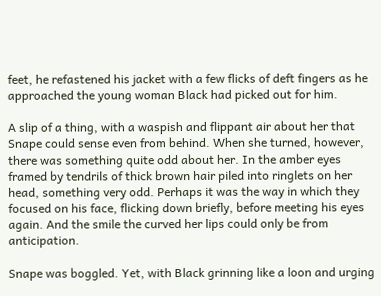feet, he refastened his jacket with a few flicks of deft fingers as he approached the young woman Black had picked out for him.

A slip of a thing, with a waspish and flippant air about her that Snape could sense even from behind. When she turned, however, there was something quite odd about her. In the amber eyes framed by tendrils of thick brown hair piled into ringlets on her head, something very odd. Perhaps it was the way in which they focused on his face, flicking down briefly, before meeting his eyes again. And the smile the curved her lips could only be from anticipation.

Snape was boggled. Yet, with Black grinning like a loon and urging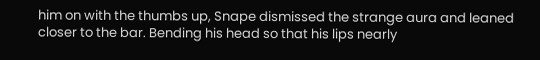him on with the thumbs up, Snape dismissed the strange aura and leaned closer to the bar. Bending his head so that his lips nearly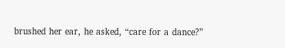brushed her ear, he asked, “care for a dance?”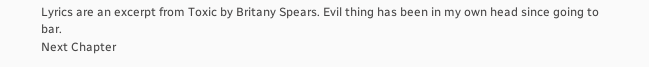Lyrics are an excerpt from Toxic by Britany Spears. Evil thing has been in my own head since going to bar.
Next Chapter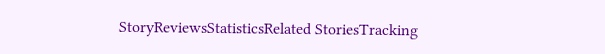StoryReviewsStatisticsRelated StoriesTracking